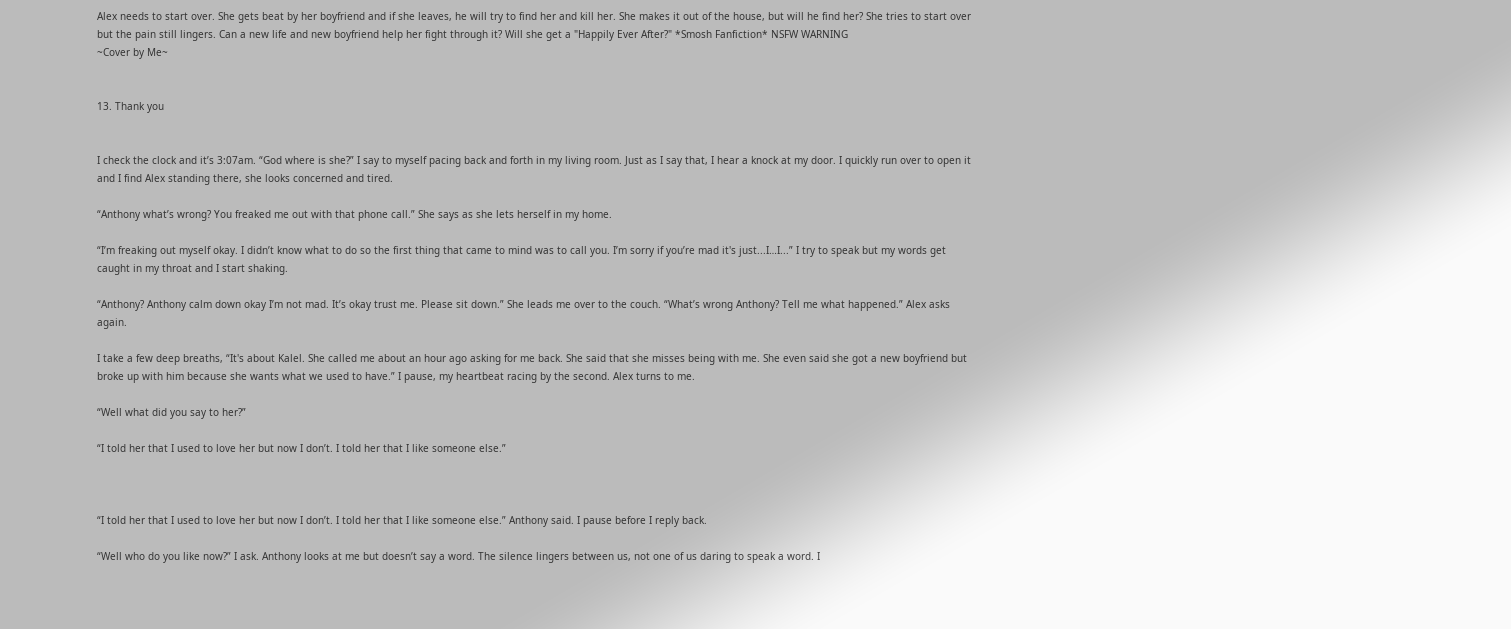Alex needs to start over. She gets beat by her boyfriend and if she leaves, he will try to find her and kill her. She makes it out of the house, but will he find her? She tries to start over but the pain still lingers. Can a new life and new boyfriend help her fight through it? Will she get a "Happily Ever After?" *Smosh Fanfiction* NSFW WARNING
~Cover by Me~


13. Thank you


I check the clock and it’s 3:07am. “God where is she?” I say to myself pacing back and forth in my living room. Just as I say that, I hear a knock at my door. I quickly run over to open it and I find Alex standing there, she looks concerned and tired.

“Anthony what’s wrong? You freaked me out with that phone call.” She says as she lets herself in my home.

“I’m freaking out myself okay. I didn’t know what to do so the first thing that came to mind was to call you. I’m sorry if you’re mad it's just...I…I...” I try to speak but my words get caught in my throat and I start shaking.

“Anthony? Anthony calm down okay I’m not mad. It’s okay trust me. Please sit down.” She leads me over to the couch. “What’s wrong Anthony? Tell me what happened.” Alex asks again.

I take a few deep breaths, “It's about Kalel. She called me about an hour ago asking for me back. She said that she misses being with me. She even said she got a new boyfriend but broke up with him because she wants what we used to have.” I pause, my heartbeat racing by the second. Alex turns to me.

“Well what did you say to her?”

“I told her that I used to love her but now I don’t. I told her that I like someone else.”



“I told her that I used to love her but now I don’t. I told her that I like someone else.” Anthony said. I pause before I reply back.

“Well who do you like now?” I ask. Anthony looks at me but doesn’t say a word. The silence lingers between us, not one of us daring to speak a word. I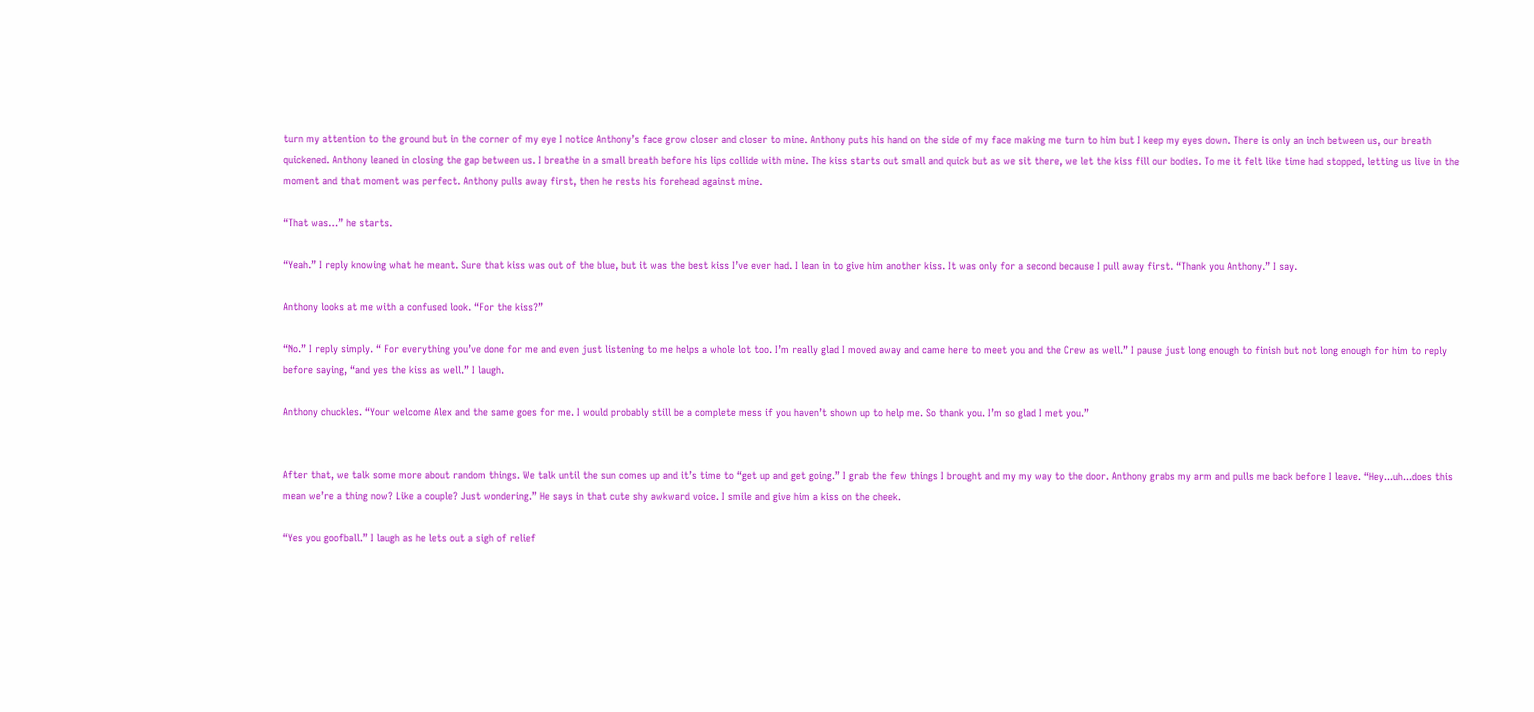turn my attention to the ground but in the corner of my eye I notice Anthony’s face grow closer and closer to mine. Anthony puts his hand on the side of my face making me turn to him but I keep my eyes down. There is only an inch between us, our breath quickened. Anthony leaned in closing the gap between us. I breathe in a small breath before his lips collide with mine. The kiss starts out small and quick but as we sit there, we let the kiss fill our bodies. To me it felt like time had stopped, letting us live in the moment and that moment was perfect. Anthony pulls away first, then he rests his forehead against mine.

“That was…” he starts.

“Yeah.” I reply knowing what he meant. Sure that kiss was out of the blue, but it was the best kiss I’ve ever had. I lean in to give him another kiss. It was only for a second because I pull away first. “Thank you Anthony.” I say.

Anthony looks at me with a confused look. “For the kiss?”

“No.” I reply simply. “ For everything you’ve done for me and even just listening to me helps a whole lot too. I’m really glad I moved away and came here to meet you and the Crew as well.” I pause just long enough to finish but not long enough for him to reply before saying, “and yes the kiss as well.” I laugh.

Anthony chuckles. “Your welcome Alex and the same goes for me. I would probably still be a complete mess if you haven’t shown up to help me. So thank you. I’m so glad I met you.”


After that, we talk some more about random things. We talk until the sun comes up and it’s time to “get up and get going.” I grab the few things I brought and my my way to the door. Anthony grabs my arm and pulls me back before I leave. “Hey...uh...does this mean we’re a thing now? Like a couple? Just wondering.” He says in that cute shy awkward voice. I smile and give him a kiss on the cheek.

“Yes you goofball.” I laugh as he lets out a sigh of relief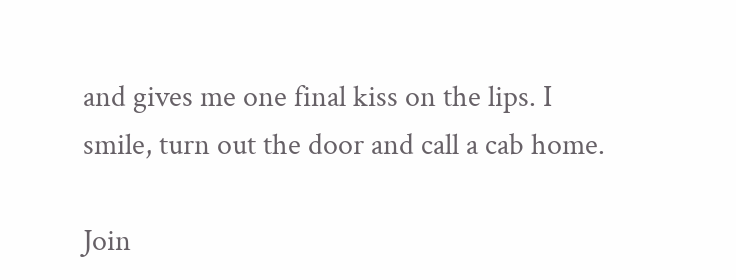and gives me one final kiss on the lips. I smile, turn out the door and call a cab home.

Join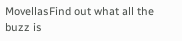MovellasFind out what all the buzz is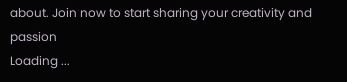about. Join now to start sharing your creativity and passion
Loading ...